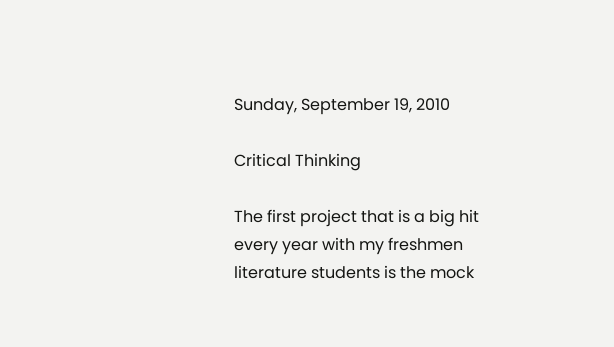Sunday, September 19, 2010

Critical Thinking

The first project that is a big hit every year with my freshmen literature students is the mock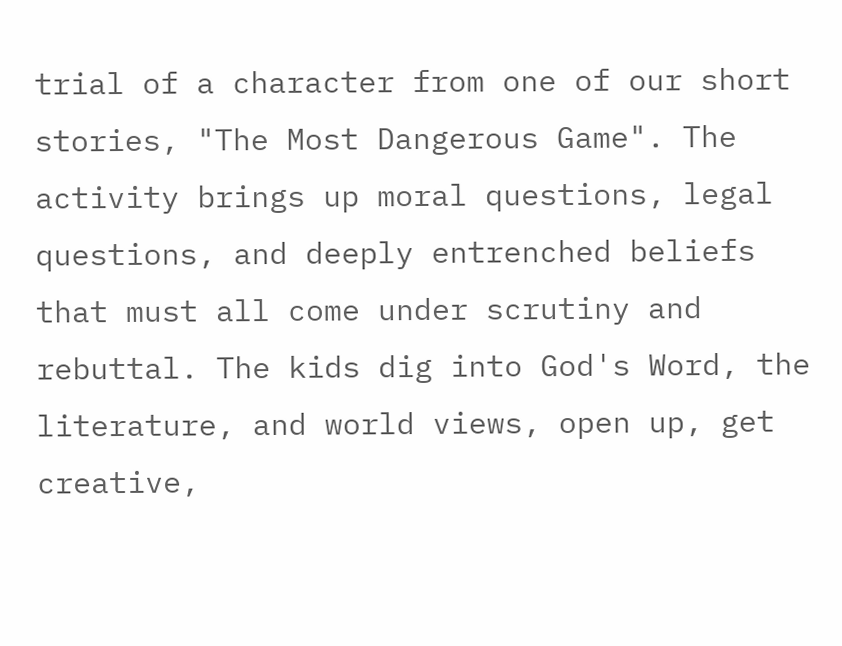trial of a character from one of our short stories, "The Most Dangerous Game". The activity brings up moral questions, legal questions, and deeply entrenched beliefs that must all come under scrutiny and rebuttal. The kids dig into God's Word, the literature, and world views, open up, get creative,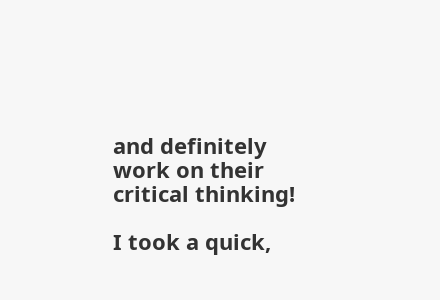and definitely work on their critical thinking!

I took a quick,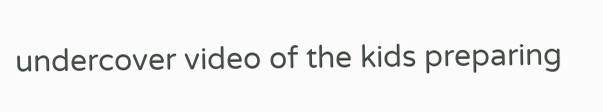undercover video of the kids preparing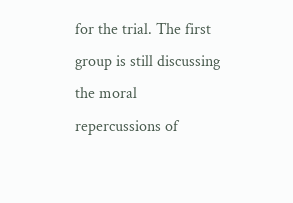for the trial. The first group is still discussing the moral repercussions of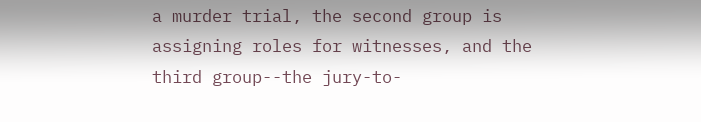a murder trial, the second group is assigning roles for witnesses, and the third group--the jury-to-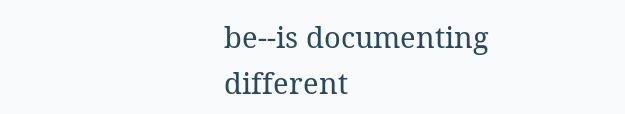be--is documenting different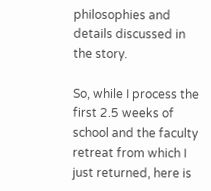philosophies and details discussed in the story.

So, while I process the first 2.5 weeks of school and the faculty retreat from which I just returned, here is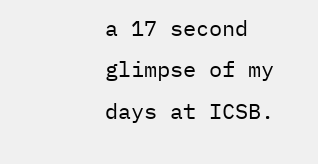a 17 second glimpse of my days at ICSB.